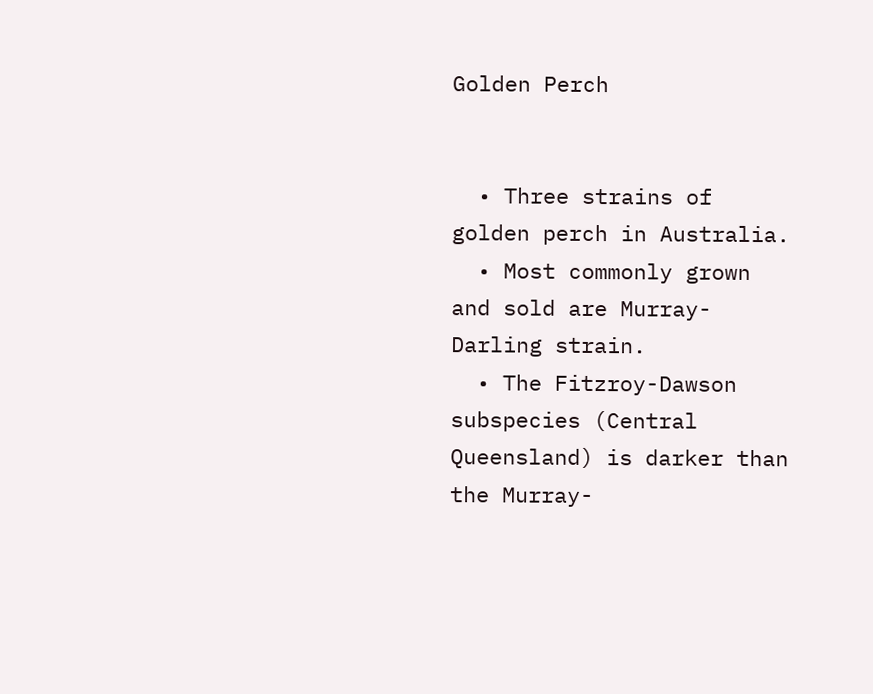Golden Perch


  • Three strains of golden perch in Australia.
  • Most commonly grown and sold are Murray-Darling strain.
  • The Fitzroy-Dawson subspecies (Central Queensland) is darker than the Murray-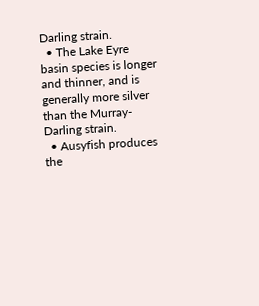Darling strain.
  • The Lake Eyre basin species is longer and thinner, and is generally more silver than the Murray-Darling strain.
  • Ausyfish produces the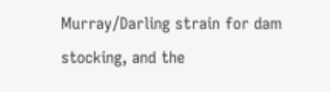Murray/Darling strain for dam stocking, and the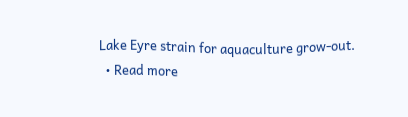Lake Eyre strain for aquaculture grow-out.
  • Read more